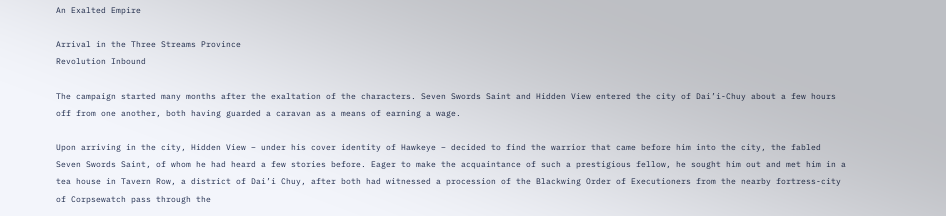An Exalted Empire

Arrival in the Three Streams Province
Revolution Inbound

The campaign started many months after the exaltation of the characters. Seven Swords Saint and Hidden View entered the city of Dai’i-Chuy about a few hours off from one another, both having guarded a caravan as a means of earning a wage.

Upon arriving in the city, Hidden View – under his cover identity of Hawkeye – decided to find the warrior that came before him into the city, the fabled Seven Swords Saint, of whom he had heard a few stories before. Eager to make the acquaintance of such a prestigious fellow, he sought him out and met him in a tea house in Tavern Row, a district of Dai’i Chuy, after both had witnessed a procession of the Blackwing Order of Executioners from the nearby fortress-city of Corpsewatch pass through the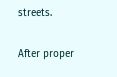streets.

After proper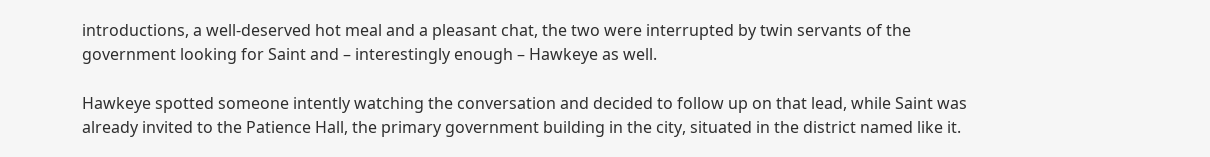introductions, a well-deserved hot meal and a pleasant chat, the two were interrupted by twin servants of the government looking for Saint and – interestingly enough – Hawkeye as well.

Hawkeye spotted someone intently watching the conversation and decided to follow up on that lead, while Saint was already invited to the Patience Hall, the primary government building in the city, situated in the district named like it.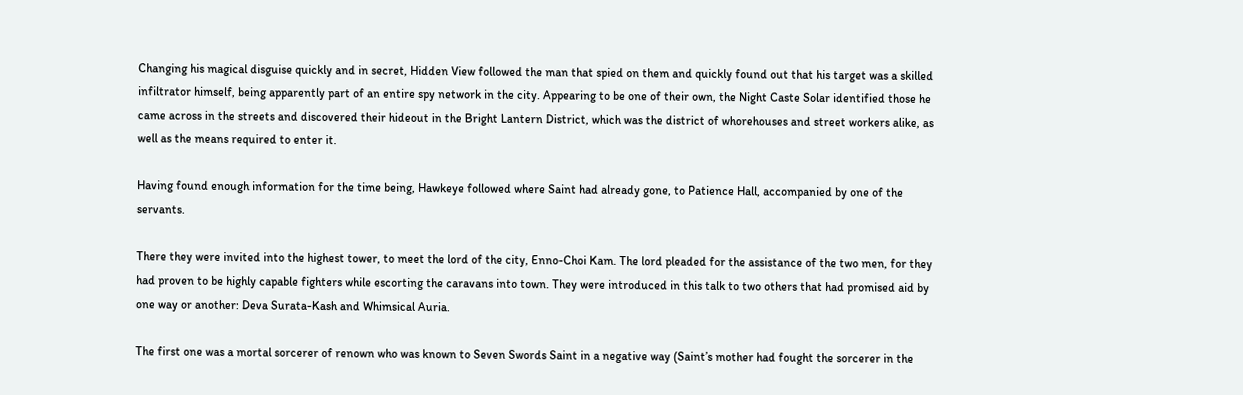Changing his magical disguise quickly and in secret, Hidden View followed the man that spied on them and quickly found out that his target was a skilled infiltrator himself, being apparently part of an entire spy network in the city. Appearing to be one of their own, the Night Caste Solar identified those he came across in the streets and discovered their hideout in the Bright Lantern District, which was the district of whorehouses and street workers alike, as well as the means required to enter it.

Having found enough information for the time being, Hawkeye followed where Saint had already gone, to Patience Hall, accompanied by one of the servants.

There they were invited into the highest tower, to meet the lord of the city, Enno-Choi Kam. The lord pleaded for the assistance of the two men, for they had proven to be highly capable fighters while escorting the caravans into town. They were introduced in this talk to two others that had promised aid by one way or another: Deva Surata-Kash and Whimsical Auria.

The first one was a mortal sorcerer of renown who was known to Seven Swords Saint in a negative way (Saint’s mother had fought the sorcerer in the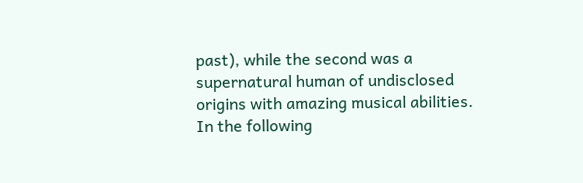past), while the second was a supernatural human of undisclosed origins with amazing musical abilities. In the following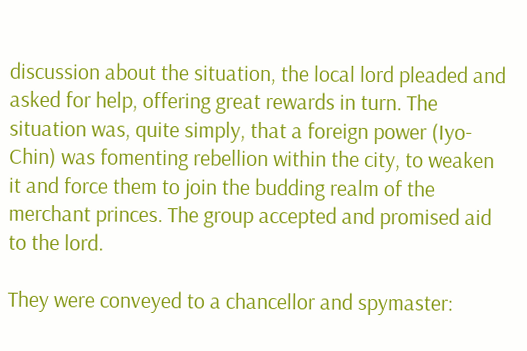discussion about the situation, the local lord pleaded and asked for help, offering great rewards in turn. The situation was, quite simply, that a foreign power (Iyo-Chin) was fomenting rebellion within the city, to weaken it and force them to join the budding realm of the merchant princes. The group accepted and promised aid to the lord.

They were conveyed to a chancellor and spymaster: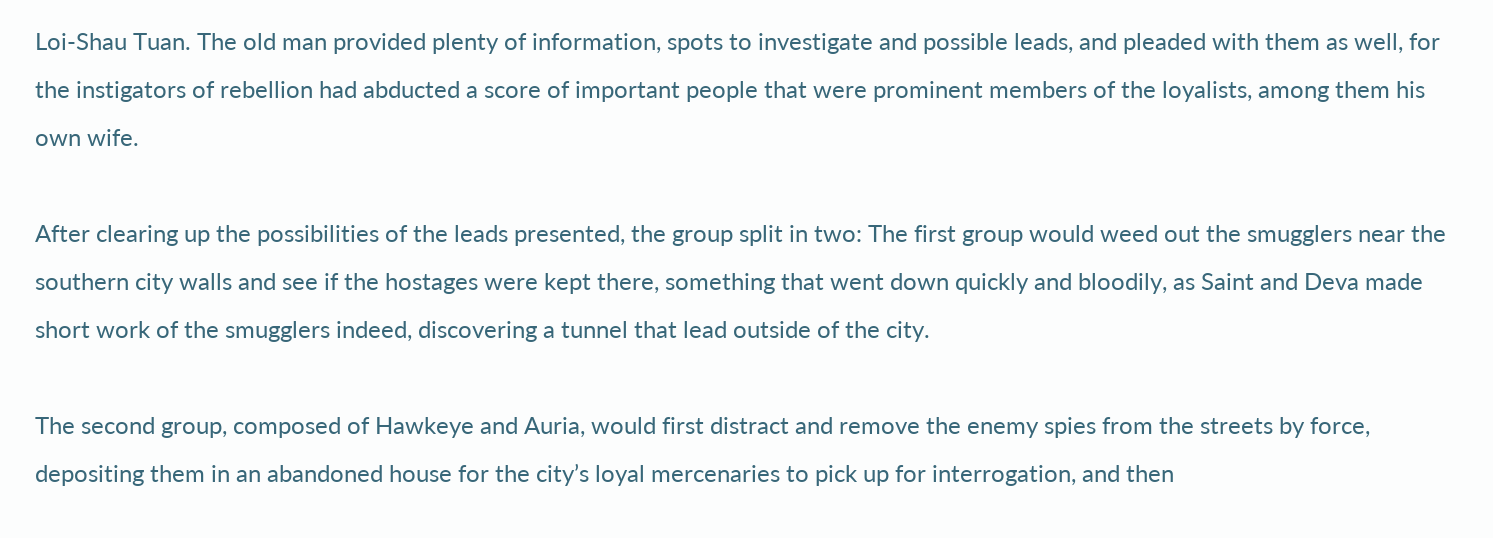Loi-Shau Tuan. The old man provided plenty of information, spots to investigate and possible leads, and pleaded with them as well, for the instigators of rebellion had abducted a score of important people that were prominent members of the loyalists, among them his own wife.

After clearing up the possibilities of the leads presented, the group split in two: The first group would weed out the smugglers near the southern city walls and see if the hostages were kept there, something that went down quickly and bloodily, as Saint and Deva made short work of the smugglers indeed, discovering a tunnel that lead outside of the city.

The second group, composed of Hawkeye and Auria, would first distract and remove the enemy spies from the streets by force, depositing them in an abandoned house for the city’s loyal mercenaries to pick up for interrogation, and then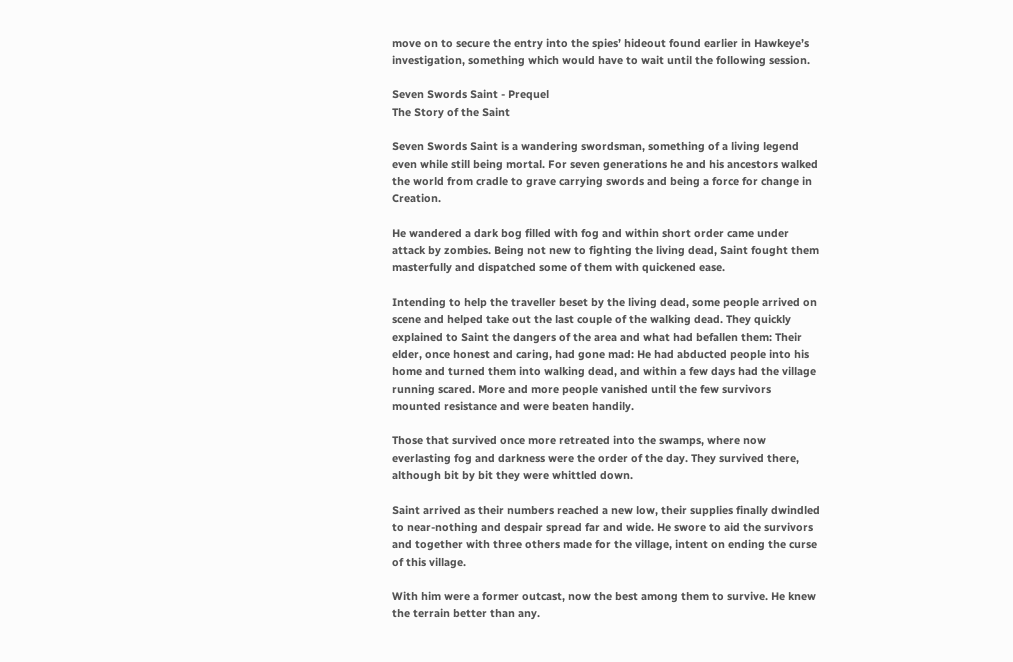move on to secure the entry into the spies’ hideout found earlier in Hawkeye’s investigation, something which would have to wait until the following session.

Seven Swords Saint - Prequel
The Story of the Saint

Seven Swords Saint is a wandering swordsman, something of a living legend even while still being mortal. For seven generations he and his ancestors walked the world from cradle to grave carrying swords and being a force for change in Creation.

He wandered a dark bog filled with fog and within short order came under attack by zombies. Being not new to fighting the living dead, Saint fought them masterfully and dispatched some of them with quickened ease.

Intending to help the traveller beset by the living dead, some people arrived on scene and helped take out the last couple of the walking dead. They quickly explained to Saint the dangers of the area and what had befallen them: Their elder, once honest and caring, had gone mad: He had abducted people into his home and turned them into walking dead, and within a few days had the village running scared. More and more people vanished until the few survivors mounted resistance and were beaten handily.

Those that survived once more retreated into the swamps, where now everlasting fog and darkness were the order of the day. They survived there, although bit by bit they were whittled down.

Saint arrived as their numbers reached a new low, their supplies finally dwindled to near-nothing and despair spread far and wide. He swore to aid the survivors and together with three others made for the village, intent on ending the curse of this village.

With him were a former outcast, now the best among them to survive. He knew the terrain better than any.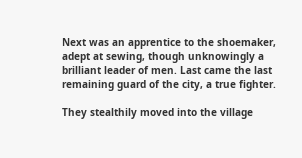Next was an apprentice to the shoemaker, adept at sewing, though unknowingly a brilliant leader of men. Last came the last remaining guard of the city, a true fighter.

They stealthily moved into the village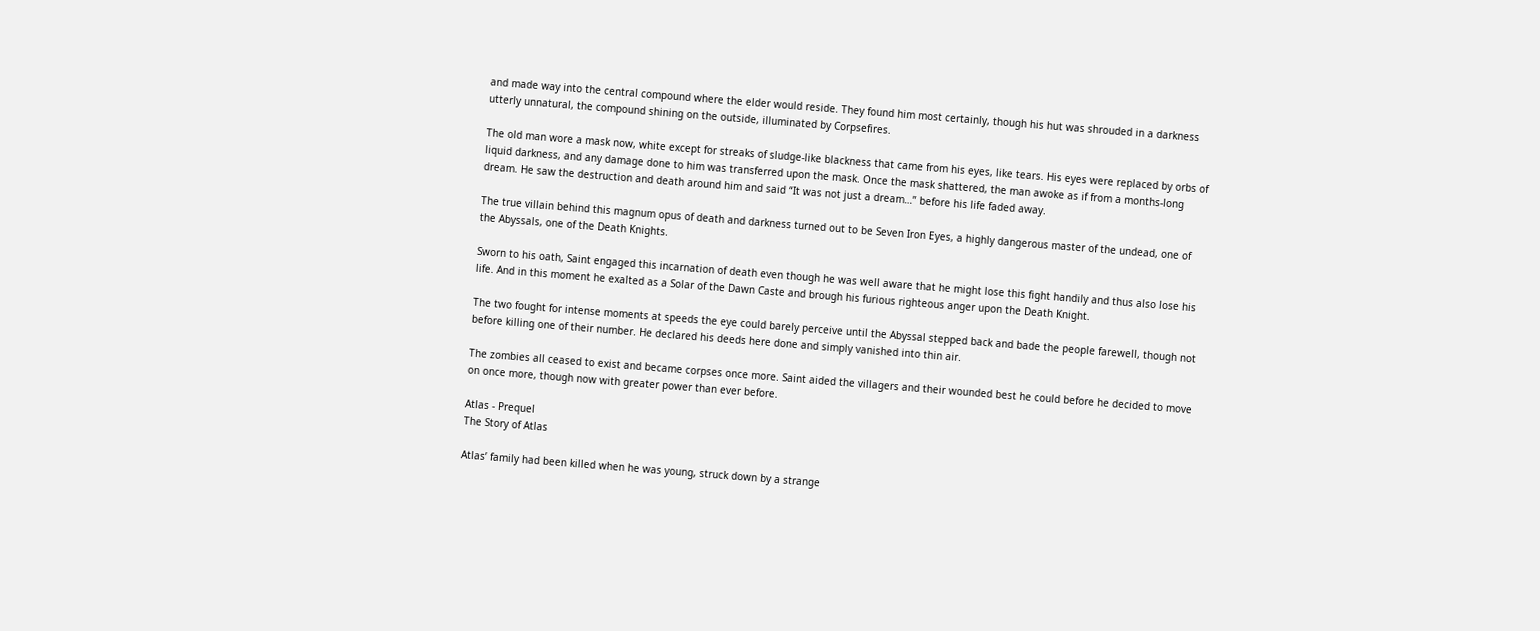and made way into the central compound where the elder would reside. They found him most certainly, though his hut was shrouded in a darkness utterly unnatural, the compound shining on the outside, illuminated by Corpsefires.

The old man wore a mask now, white except for streaks of sludge-like blackness that came from his eyes, like tears. His eyes were replaced by orbs of liquid darkness, and any damage done to him was transferred upon the mask. Once the mask shattered, the man awoke as if from a months-long dream. He saw the destruction and death around him and said “It was not just a dream…” before his life faded away.

The true villain behind this magnum opus of death and darkness turned out to be Seven Iron Eyes, a highly dangerous master of the undead, one of the Abyssals, one of the Death Knights.

Sworn to his oath, Saint engaged this incarnation of death even though he was well aware that he might lose this fight handily and thus also lose his life. And in this moment he exalted as a Solar of the Dawn Caste and brough his furious righteous anger upon the Death Knight.

The two fought for intense moments at speeds the eye could barely perceive until the Abyssal stepped back and bade the people farewell, though not before killing one of their number. He declared his deeds here done and simply vanished into thin air.

The zombies all ceased to exist and became corpses once more. Saint aided the villagers and their wounded best he could before he decided to move on once more, though now with greater power than ever before.

Atlas - Prequel
The Story of Atlas

Atlas’ family had been killed when he was young, struck down by a strange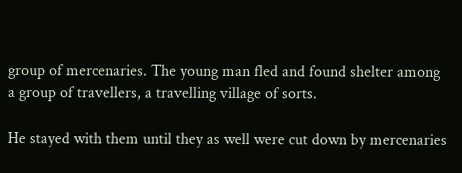group of mercenaries. The young man fled and found shelter among a group of travellers, a travelling village of sorts.

He stayed with them until they as well were cut down by mercenaries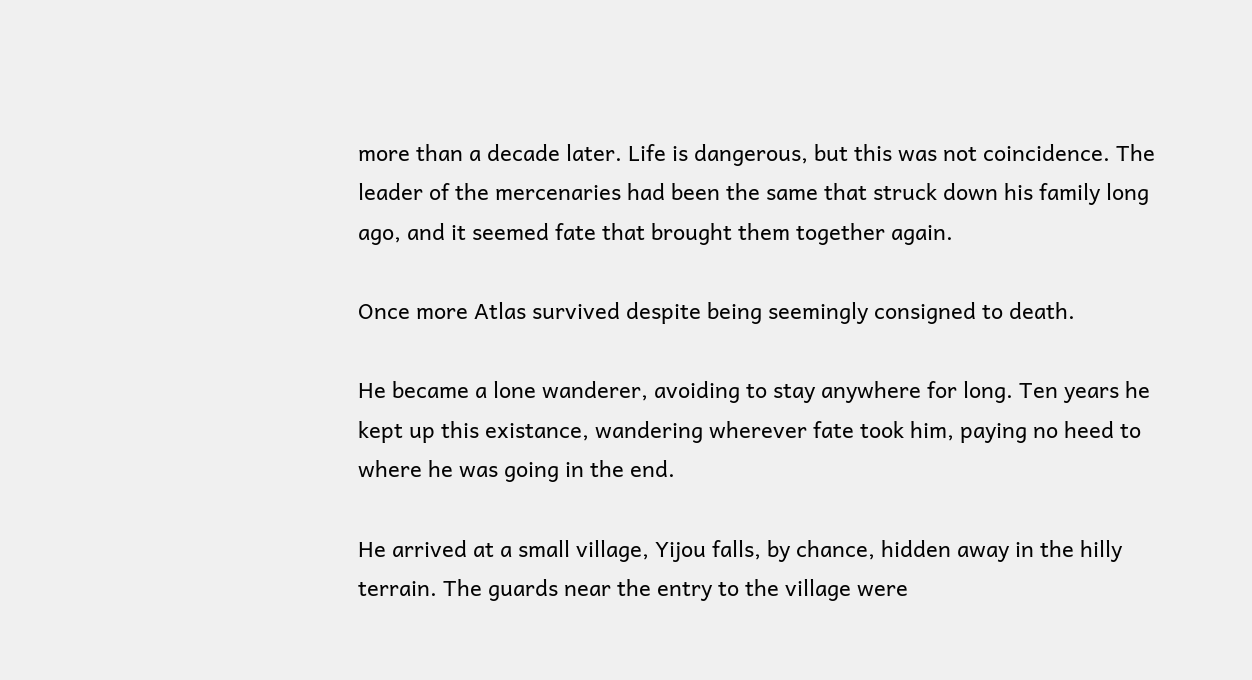more than a decade later. Life is dangerous, but this was not coincidence. The leader of the mercenaries had been the same that struck down his family long ago, and it seemed fate that brought them together again.

Once more Atlas survived despite being seemingly consigned to death.

He became a lone wanderer, avoiding to stay anywhere for long. Ten years he kept up this existance, wandering wherever fate took him, paying no heed to where he was going in the end.

He arrived at a small village, Yijou falls, by chance, hidden away in the hilly terrain. The guards near the entry to the village were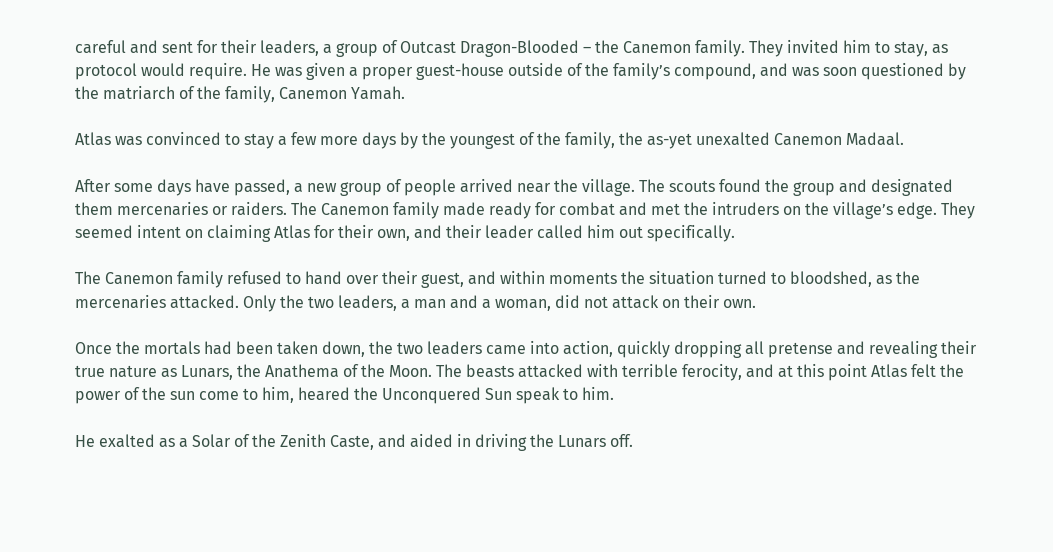careful and sent for their leaders, a group of Outcast Dragon-Blooded – the Canemon family. They invited him to stay, as protocol would require. He was given a proper guest-house outside of the family’s compound, and was soon questioned by the matriarch of the family, Canemon Yamah.

Atlas was convinced to stay a few more days by the youngest of the family, the as-yet unexalted Canemon Madaal.

After some days have passed, a new group of people arrived near the village. The scouts found the group and designated them mercenaries or raiders. The Canemon family made ready for combat and met the intruders on the village’s edge. They seemed intent on claiming Atlas for their own, and their leader called him out specifically.

The Canemon family refused to hand over their guest, and within moments the situation turned to bloodshed, as the mercenaries attacked. Only the two leaders, a man and a woman, did not attack on their own.

Once the mortals had been taken down, the two leaders came into action, quickly dropping all pretense and revealing their true nature as Lunars, the Anathema of the Moon. The beasts attacked with terrible ferocity, and at this point Atlas felt the power of the sun come to him, heared the Unconquered Sun speak to him.

He exalted as a Solar of the Zenith Caste, and aided in driving the Lunars off.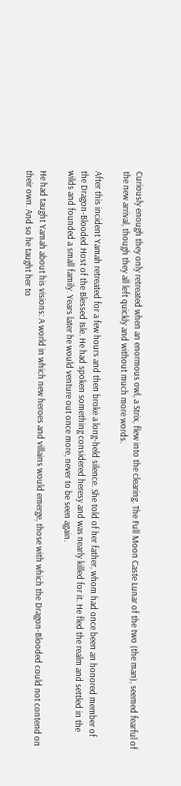Curiously enough they only retreated when an enormous owl, a Strix, flew into the clearing. The Full Moon Caste Lunar of the two (the man), seemed fearful of the new arrival, though they all left quickly and without much more words.

After this incident Yamah retreated for a few hours and then broke a long-held silence. She told of her father, whom had once been an honored member of the Dragon-Blooded Host of the Blessed Isle. He had spoken something considered heresy and was nearly killed for it. He fled the realm and settled in the wilds and founded a small family. Years later he would venture out once more, never to be seen again.

He had taught Yamah about his visions: A world in which new heroes and villains would emerge, those with which the Dragon-Blooded could not contend on their own. And so he taught her to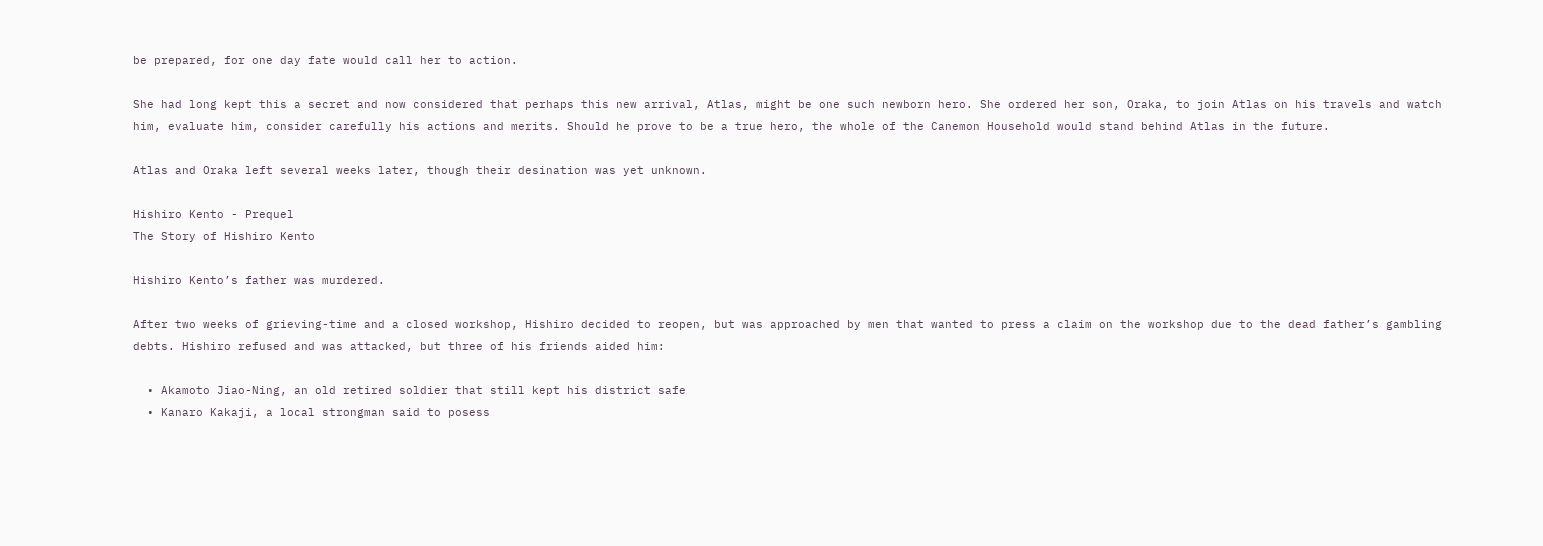be prepared, for one day fate would call her to action.

She had long kept this a secret and now considered that perhaps this new arrival, Atlas, might be one such newborn hero. She ordered her son, Oraka, to join Atlas on his travels and watch him, evaluate him, consider carefully his actions and merits. Should he prove to be a true hero, the whole of the Canemon Household would stand behind Atlas in the future.

Atlas and Oraka left several weeks later, though their desination was yet unknown.

Hishiro Kento - Prequel
The Story of Hishiro Kento

Hishiro Kento’s father was murdered.

After two weeks of grieving-time and a closed workshop, Hishiro decided to reopen, but was approached by men that wanted to press a claim on the workshop due to the dead father’s gambling debts. Hishiro refused and was attacked, but three of his friends aided him:

  • Akamoto Jiao-Ning, an old retired soldier that still kept his district safe
  • Kanaro Kakaji, a local strongman said to posess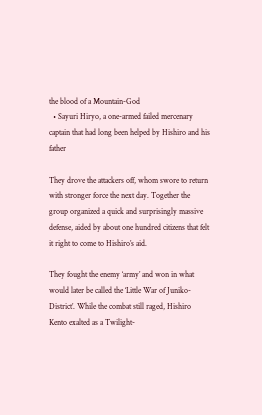the blood of a Mountain-God
  • Sayuri Hiryo, a one-armed failed mercenary captain that had long been helped by Hishiro and his father

They drove the attackers off, whom swore to return with stronger force the next day. Together the group organized a quick and surprisingly massive defense, aided by about one hundred citizens that felt it right to come to Hishiro’s aid.

They fought the enemy ‘army’ and won in what would later be called the ‘Little War of Juniko-District’. While the combat still raged, Hishiro Kento exalted as a Twilight-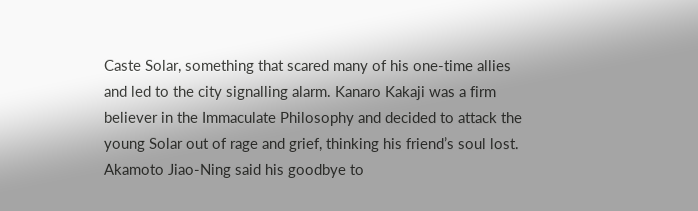Caste Solar, something that scared many of his one-time allies and led to the city signalling alarm. Kanaro Kakaji was a firm believer in the Immaculate Philosophy and decided to attack the young Solar out of rage and grief, thinking his friend’s soul lost. Akamoto Jiao-Ning said his goodbye to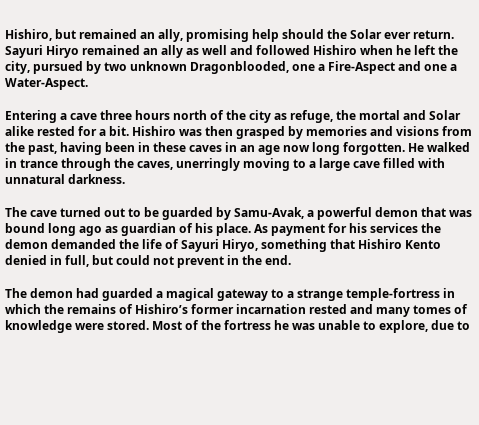Hishiro, but remained an ally, promising help should the Solar ever return. Sayuri Hiryo remained an ally as well and followed Hishiro when he left the city, pursued by two unknown Dragonblooded, one a Fire-Aspect and one a Water-Aspect.

Entering a cave three hours north of the city as refuge, the mortal and Solar alike rested for a bit. Hishiro was then grasped by memories and visions from the past, having been in these caves in an age now long forgotten. He walked in trance through the caves, unerringly moving to a large cave filled with unnatural darkness.

The cave turned out to be guarded by Samu-Avak, a powerful demon that was bound long ago as guardian of his place. As payment for his services the demon demanded the life of Sayuri Hiryo, something that Hishiro Kento denied in full, but could not prevent in the end.

The demon had guarded a magical gateway to a strange temple-fortress in which the remains of Hishiro’s former incarnation rested and many tomes of knowledge were stored. Most of the fortress he was unable to explore, due to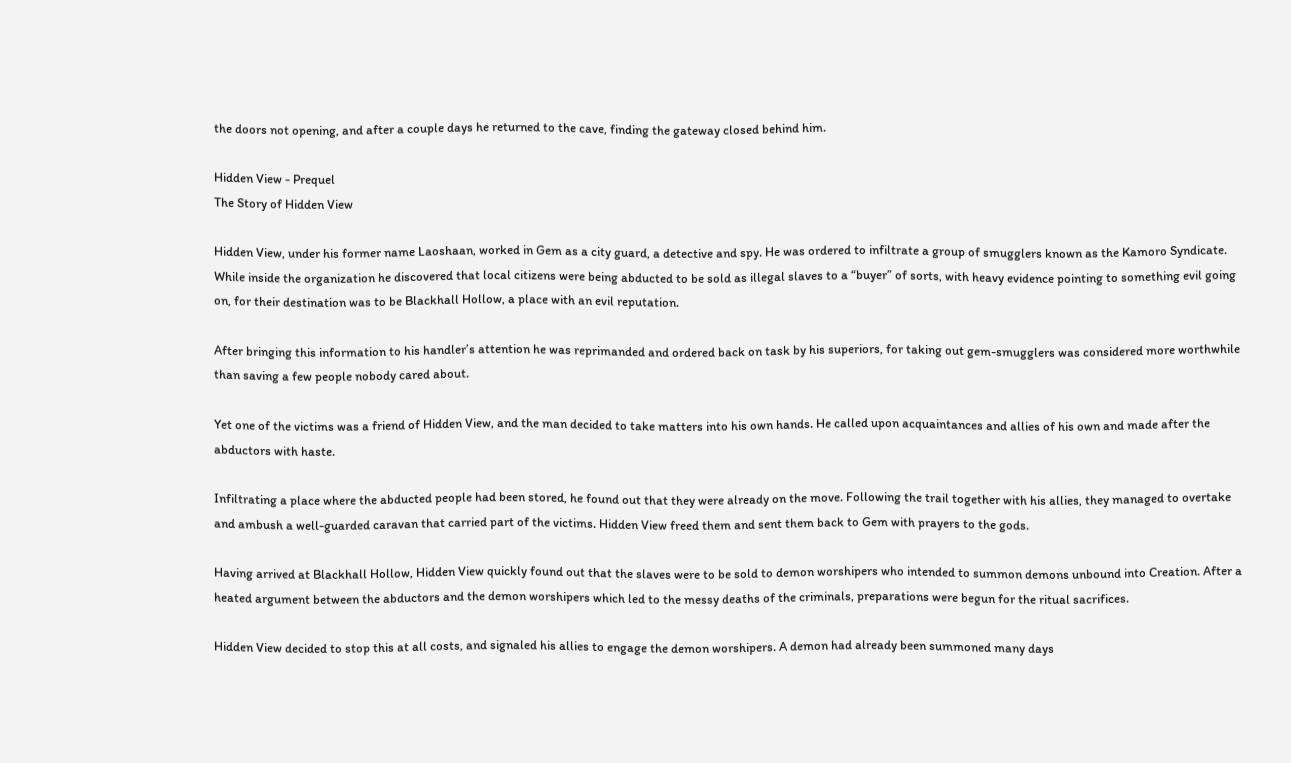the doors not opening, and after a couple days he returned to the cave, finding the gateway closed behind him.

Hidden View - Prequel
The Story of Hidden View

Hidden View, under his former name Laoshaan, worked in Gem as a city guard, a detective and spy. He was ordered to infiltrate a group of smugglers known as the Kamoro Syndicate. While inside the organization he discovered that local citizens were being abducted to be sold as illegal slaves to a “buyer” of sorts, with heavy evidence pointing to something evil going on, for their destination was to be Blackhall Hollow, a place with an evil reputation.

After bringing this information to his handler’s attention he was reprimanded and ordered back on task by his superiors, for taking out gem-smugglers was considered more worthwhile than saving a few people nobody cared about.

Yet one of the victims was a friend of Hidden View, and the man decided to take matters into his own hands. He called upon acquaintances and allies of his own and made after the abductors with haste.

Infiltrating a place where the abducted people had been stored, he found out that they were already on the move. Following the trail together with his allies, they managed to overtake and ambush a well-guarded caravan that carried part of the victims. Hidden View freed them and sent them back to Gem with prayers to the gods.

Having arrived at Blackhall Hollow, Hidden View quickly found out that the slaves were to be sold to demon worshipers who intended to summon demons unbound into Creation. After a heated argument between the abductors and the demon worshipers which led to the messy deaths of the criminals, preparations were begun for the ritual sacrifices.

Hidden View decided to stop this at all costs, and signaled his allies to engage the demon worshipers. A demon had already been summoned many days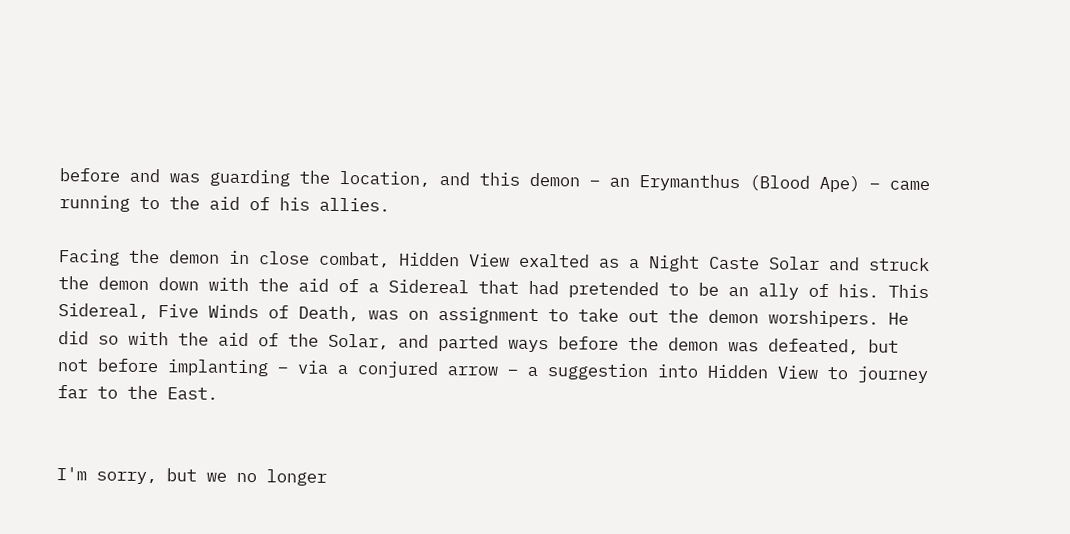before and was guarding the location, and this demon – an Erymanthus (Blood Ape) – came running to the aid of his allies.

Facing the demon in close combat, Hidden View exalted as a Night Caste Solar and struck the demon down with the aid of a Sidereal that had pretended to be an ally of his. This Sidereal, Five Winds of Death, was on assignment to take out the demon worshipers. He did so with the aid of the Solar, and parted ways before the demon was defeated, but not before implanting – via a conjured arrow – a suggestion into Hidden View to journey far to the East.


I'm sorry, but we no longer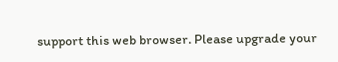support this web browser. Please upgrade your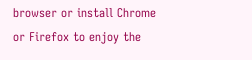browser or install Chrome or Firefox to enjoy the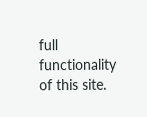full functionality of this site.